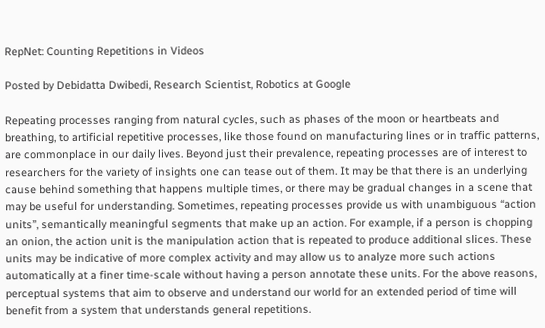RepNet: Counting Repetitions in Videos

Posted by Debidatta Dwibedi, Research Scientist, Robotics at Google

Repeating processes ranging from natural cycles, such as phases of the moon or heartbeats and breathing, to artificial repetitive processes, like those found on manufacturing lines or in traffic patterns, are commonplace in our daily lives. Beyond just their prevalence, repeating processes are of interest to researchers for the variety of insights one can tease out of them. It may be that there is an underlying cause behind something that happens multiple times, or there may be gradual changes in a scene that may be useful for understanding. Sometimes, repeating processes provide us with unambiguous “action units”, semantically meaningful segments that make up an action. For example, if a person is chopping an onion, the action unit is the manipulation action that is repeated to produce additional slices. These units may be indicative of more complex activity and may allow us to analyze more such actions automatically at a finer time-scale without having a person annotate these units. For the above reasons, perceptual systems that aim to observe and understand our world for an extended period of time will benefit from a system that understands general repetitions.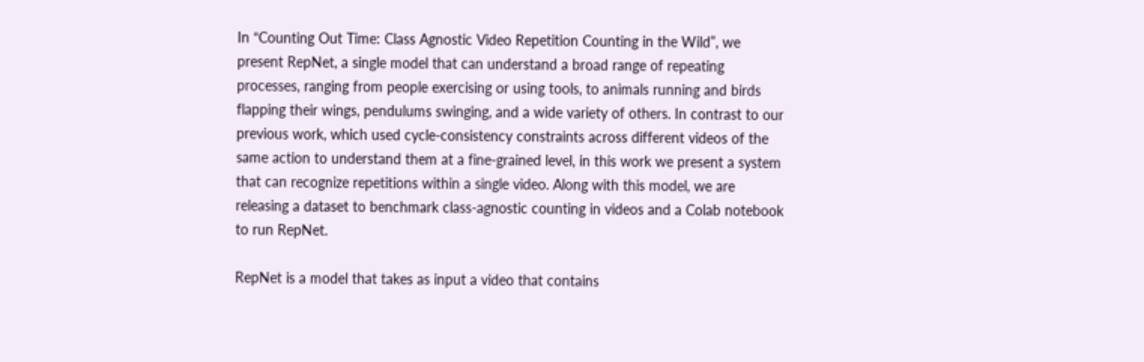In “Counting Out Time: Class Agnostic Video Repetition Counting in the Wild”, we present RepNet, a single model that can understand a broad range of repeating processes, ranging from people exercising or using tools, to animals running and birds flapping their wings, pendulums swinging, and a wide variety of others. In contrast to our previous work, which used cycle-consistency constraints across different videos of the same action to understand them at a fine-grained level, in this work we present a system that can recognize repetitions within a single video. Along with this model, we are releasing a dataset to benchmark class-agnostic counting in videos and a Colab notebook to run RepNet.

RepNet is a model that takes as input a video that contains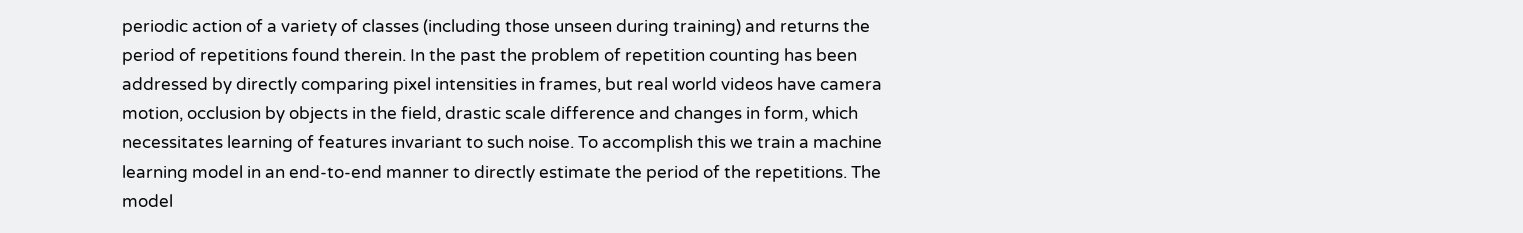periodic action of a variety of classes (including those unseen during training) and returns the period of repetitions found therein. In the past the problem of repetition counting has been addressed by directly comparing pixel intensities in frames, but real world videos have camera motion, occlusion by objects in the field, drastic scale difference and changes in form, which necessitates learning of features invariant to such noise. To accomplish this we train a machine learning model in an end-to-end manner to directly estimate the period of the repetitions. The model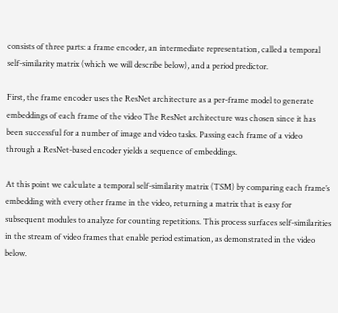consists of three parts: a frame encoder, an intermediate representation, called a temporal self-similarity matrix (which we will describe below), and a period predictor.

First, the frame encoder uses the ResNet architecture as a per-frame model to generate embeddings of each frame of the video The ResNet architecture was chosen since it has been successful for a number of image and video tasks. Passing each frame of a video through a ResNet-based encoder yields a sequence of embeddings.

At this point we calculate a temporal self-similarity matrix (TSM) by comparing each frame’s embedding with every other frame in the video, returning a matrix that is easy for subsequent modules to analyze for counting repetitions. This process surfaces self-similarities in the stream of video frames that enable period estimation, as demonstrated in the video below.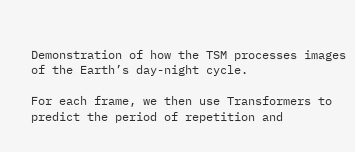Demonstration of how the TSM processes images of the Earth’s day-night cycle.

For each frame, we then use Transformers to predict the period of repetition and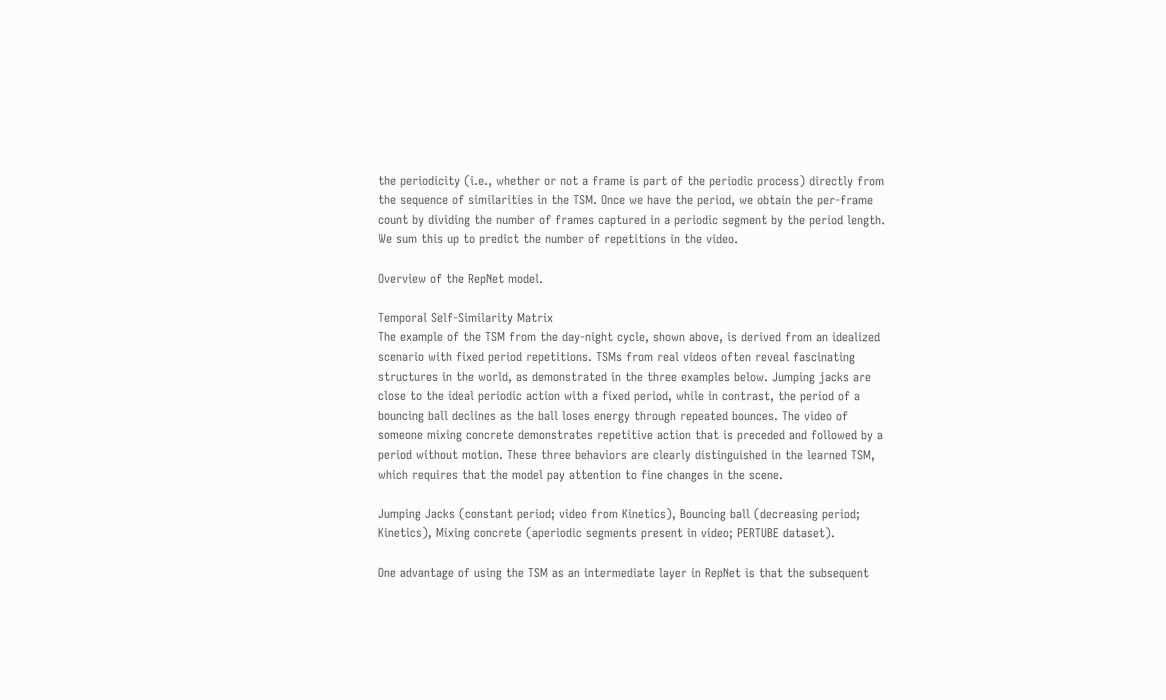the periodicity (i.e., whether or not a frame is part of the periodic process) directly from the sequence of similarities in the TSM. Once we have the period, we obtain the per-frame count by dividing the number of frames captured in a periodic segment by the period length. We sum this up to predict the number of repetitions in the video.

Overview of the RepNet model.

Temporal Self-Similarity Matrix
The example of the TSM from the day-night cycle, shown above, is derived from an idealized scenario with fixed period repetitions. TSMs from real videos often reveal fascinating structures in the world, as demonstrated in the three examples below. Jumping jacks are close to the ideal periodic action with a fixed period, while in contrast, the period of a bouncing ball declines as the ball loses energy through repeated bounces. The video of someone mixing concrete demonstrates repetitive action that is preceded and followed by a period without motion. These three behaviors are clearly distinguished in the learned TSM, which requires that the model pay attention to fine changes in the scene.

Jumping Jacks (constant period; video from Kinetics), Bouncing ball (decreasing period; Kinetics), Mixing concrete (aperiodic segments present in video; PERTUBE dataset).

One advantage of using the TSM as an intermediate layer in RepNet is that the subsequent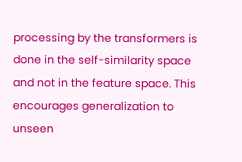processing by the transformers is done in the self-similarity space and not in the feature space. This encourages generalization to unseen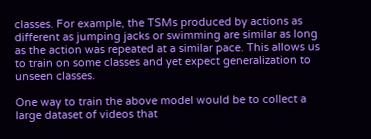classes. For example, the TSMs produced by actions as different as jumping jacks or swimming are similar as long as the action was repeated at a similar pace. This allows us to train on some classes and yet expect generalization to unseen classes.

One way to train the above model would be to collect a large dataset of videos that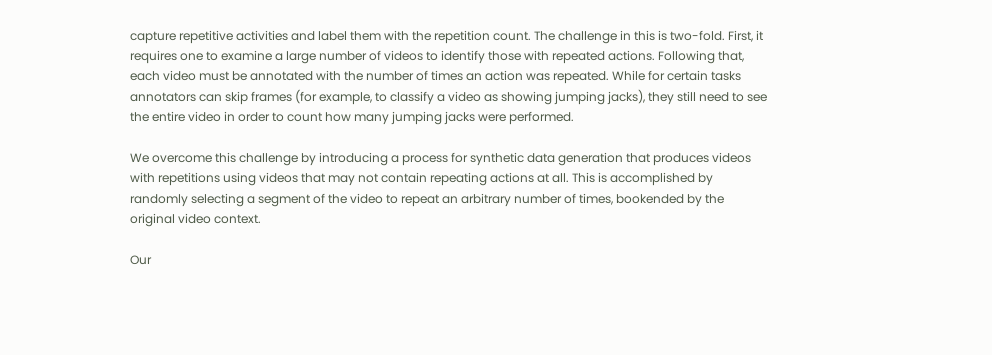capture repetitive activities and label them with the repetition count. The challenge in this is two-fold. First, it requires one to examine a large number of videos to identify those with repeated actions. Following that, each video must be annotated with the number of times an action was repeated. While for certain tasks annotators can skip frames (for example, to classify a video as showing jumping jacks), they still need to see the entire video in order to count how many jumping jacks were performed.

We overcome this challenge by introducing a process for synthetic data generation that produces videos with repetitions using videos that may not contain repeating actions at all. This is accomplished by randomly selecting a segment of the video to repeat an arbitrary number of times, bookended by the original video context.

Our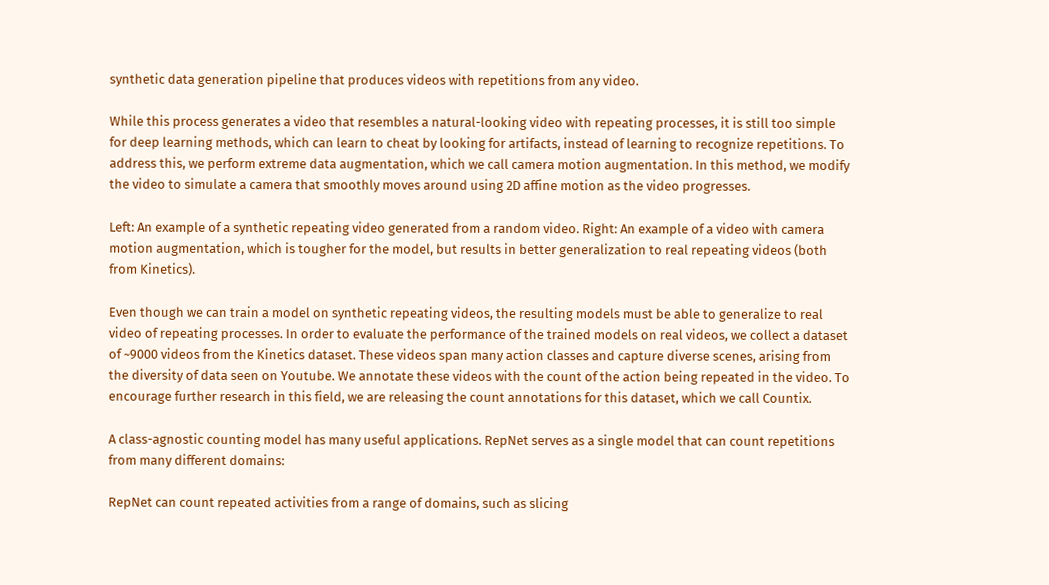synthetic data generation pipeline that produces videos with repetitions from any video.

While this process generates a video that resembles a natural-looking video with repeating processes, it is still too simple for deep learning methods, which can learn to cheat by looking for artifacts, instead of learning to recognize repetitions. To address this, we perform extreme data augmentation, which we call camera motion augmentation. In this method, we modify the video to simulate a camera that smoothly moves around using 2D affine motion as the video progresses.

Left: An example of a synthetic repeating video generated from a random video. Right: An example of a video with camera motion augmentation, which is tougher for the model, but results in better generalization to real repeating videos (both from Kinetics).

Even though we can train a model on synthetic repeating videos, the resulting models must be able to generalize to real video of repeating processes. In order to evaluate the performance of the trained models on real videos, we collect a dataset of ~9000 videos from the Kinetics dataset. These videos span many action classes and capture diverse scenes, arising from the diversity of data seen on Youtube. We annotate these videos with the count of the action being repeated in the video. To encourage further research in this field, we are releasing the count annotations for this dataset, which we call Countix.

A class-agnostic counting model has many useful applications. RepNet serves as a single model that can count repetitions from many different domains:

RepNet can count repeated activities from a range of domains, such as slicing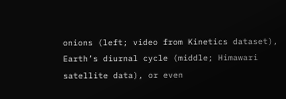onions (left; video from Kinetics dataset), Earth’s diurnal cycle (middle; Himawari satellite data), or even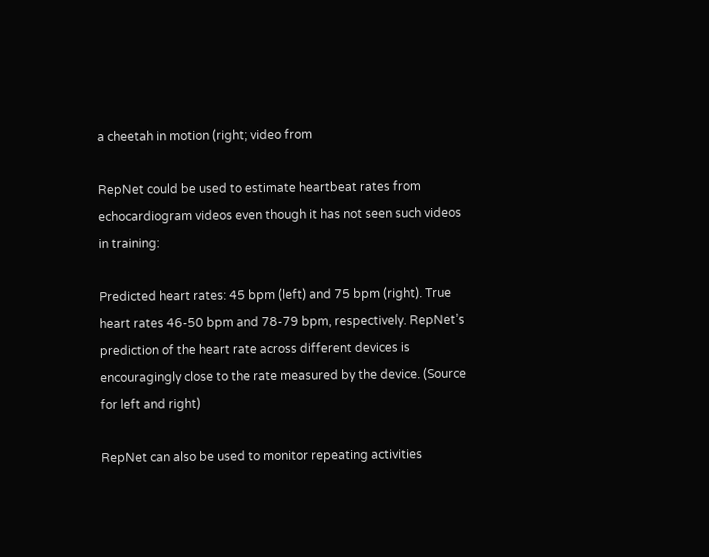a cheetah in motion (right; video from

RepNet could be used to estimate heartbeat rates from echocardiogram videos even though it has not seen such videos in training:

Predicted heart rates: 45 bpm (left) and 75 bpm (right). True heart rates 46-50 bpm and 78-79 bpm, respectively. RepNet’s prediction of the heart rate across different devices is encouragingly close to the rate measured by the device. (Source for left and right)

RepNet can also be used to monitor repeating activities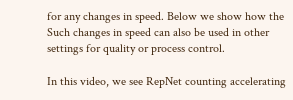for any changes in speed. Below we show how the Such changes in speed can also be used in other settings for quality or process control.

In this video, we see RepNet counting accelerating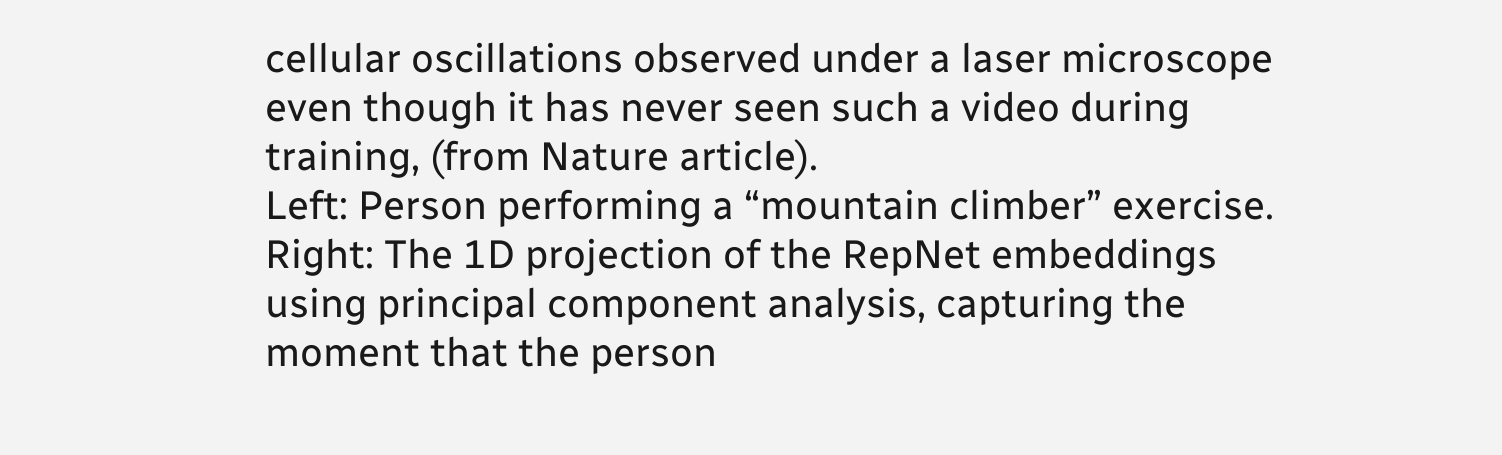cellular oscillations observed under a laser microscope even though it has never seen such a video during training, (from Nature article).
Left: Person performing a “mountain climber” exercise. Right: The 1D projection of the RepNet embeddings using principal component analysis, capturing the moment that the person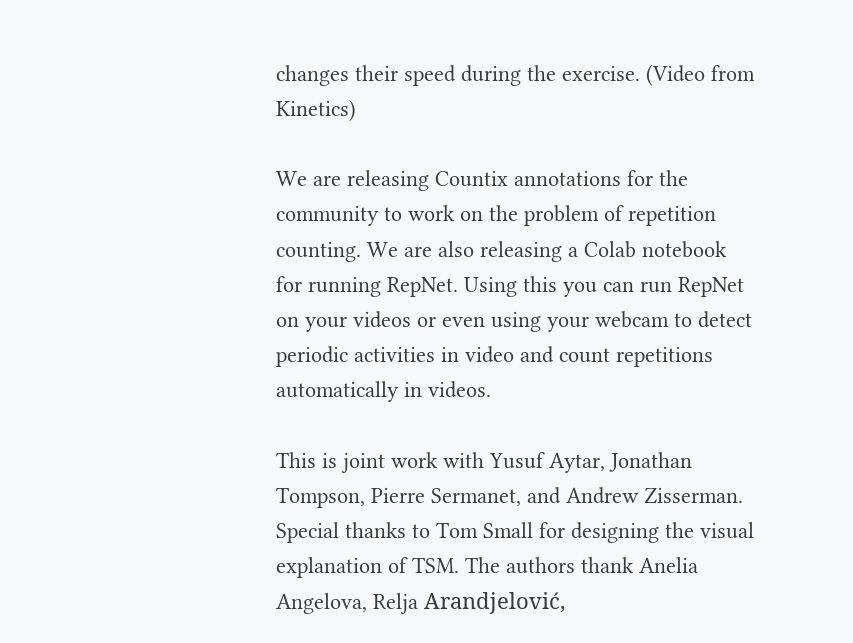changes their speed during the exercise. (Video from Kinetics)

We are releasing Countix annotations for the community to work on the problem of repetition counting. We are also releasing a Colab notebook for running RepNet. Using this you can run RepNet on your videos or even using your webcam to detect periodic activities in video and count repetitions automatically in videos.

This is joint work with Yusuf Aytar, Jonathan Tompson, Pierre Sermanet, and Andrew Zisserman. Special thanks to Tom Small for designing the visual explanation of TSM. The authors thank Anelia Angelova, Relja Arandjelović,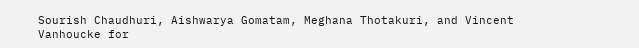Sourish Chaudhuri, Aishwarya Gomatam, Meghana Thotakuri, and Vincent Vanhoucke for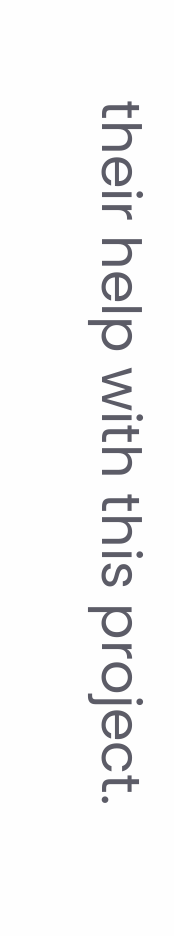their help with this project.